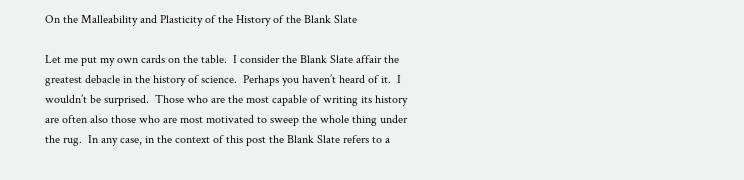On the Malleability and Plasticity of the History of the Blank Slate

Let me put my own cards on the table.  I consider the Blank Slate affair the greatest debacle in the history of science.  Perhaps you haven’t heard of it.  I wouldn’t be surprised.  Those who are the most capable of writing its history are often also those who are most motivated to sweep the whole thing under the rug.  In any case, in the context of this post the Blank Slate refers to a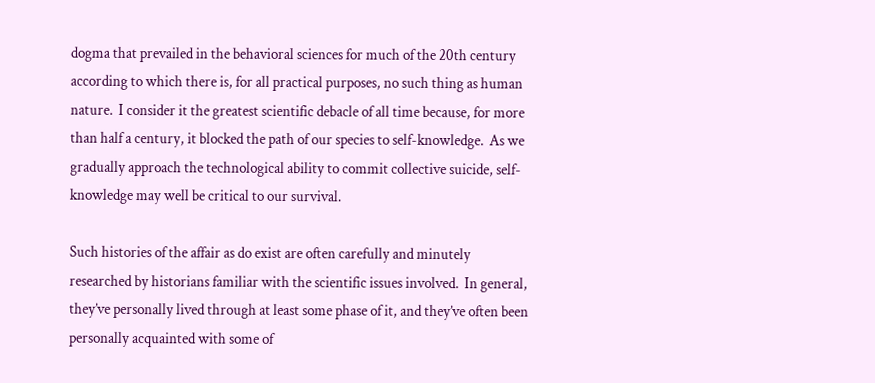dogma that prevailed in the behavioral sciences for much of the 20th century according to which there is, for all practical purposes, no such thing as human nature.  I consider it the greatest scientific debacle of all time because, for more than half a century, it blocked the path of our species to self-knowledge.  As we gradually approach the technological ability to commit collective suicide, self-knowledge may well be critical to our survival.

Such histories of the affair as do exist are often carefully and minutely researched by historians familiar with the scientific issues involved.  In general, they’ve personally lived through at least some phase of it, and they’ve often been personally acquainted with some of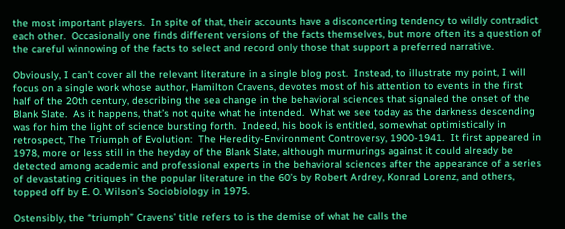the most important players.  In spite of that, their accounts have a disconcerting tendency to wildly contradict each other.  Occasionally one finds different versions of the facts themselves, but more often its a question of the careful winnowing of the facts to select and record only those that support a preferred narrative.

Obviously, I can’t cover all the relevant literature in a single blog post.  Instead, to illustrate my point, I will focus on a single work whose author, Hamilton Cravens, devotes most of his attention to events in the first half of the 20th century, describing the sea change in the behavioral sciences that signaled the onset of the Blank Slate.  As it happens, that’s not quite what he intended.  What we see today as the darkness descending was for him the light of science bursting forth.  Indeed, his book is entitled, somewhat optimistically in retrospect, The Triumph of Evolution:  The Heredity-Environment Controversy, 1900-1941.  It first appeared in 1978, more or less still in the heyday of the Blank Slate, although murmurings against it could already be detected among academic and professional experts in the behavioral sciences after the appearance of a series of devastating critiques in the popular literature in the 60’s by Robert Ardrey, Konrad Lorenz, and others, topped off by E. O. Wilson’s Sociobiology in 1975.

Ostensibly, the “triumph” Cravens’ title refers to is the demise of what he calls the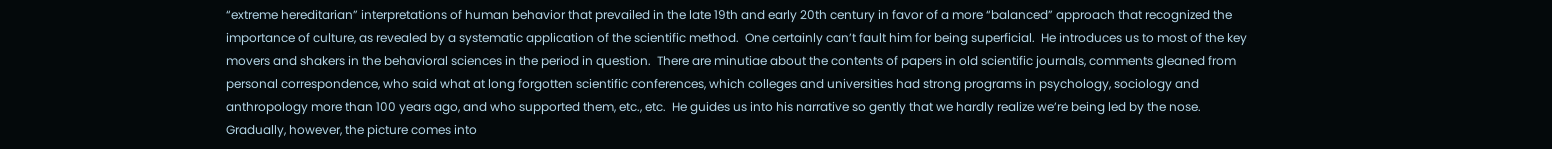“extreme hereditarian” interpretations of human behavior that prevailed in the late 19th and early 20th century in favor of a more “balanced” approach that recognized the importance of culture, as revealed by a systematic application of the scientific method.  One certainly can’t fault him for being superficial.  He introduces us to most of the key movers and shakers in the behavioral sciences in the period in question.  There are minutiae about the contents of papers in old scientific journals, comments gleaned from personal correspondence, who said what at long forgotten scientific conferences, which colleges and universities had strong programs in psychology, sociology and anthropology more than 100 years ago, and who supported them, etc., etc.  He guides us into his narrative so gently that we hardly realize we’re being led by the nose.  Gradually, however, the picture comes into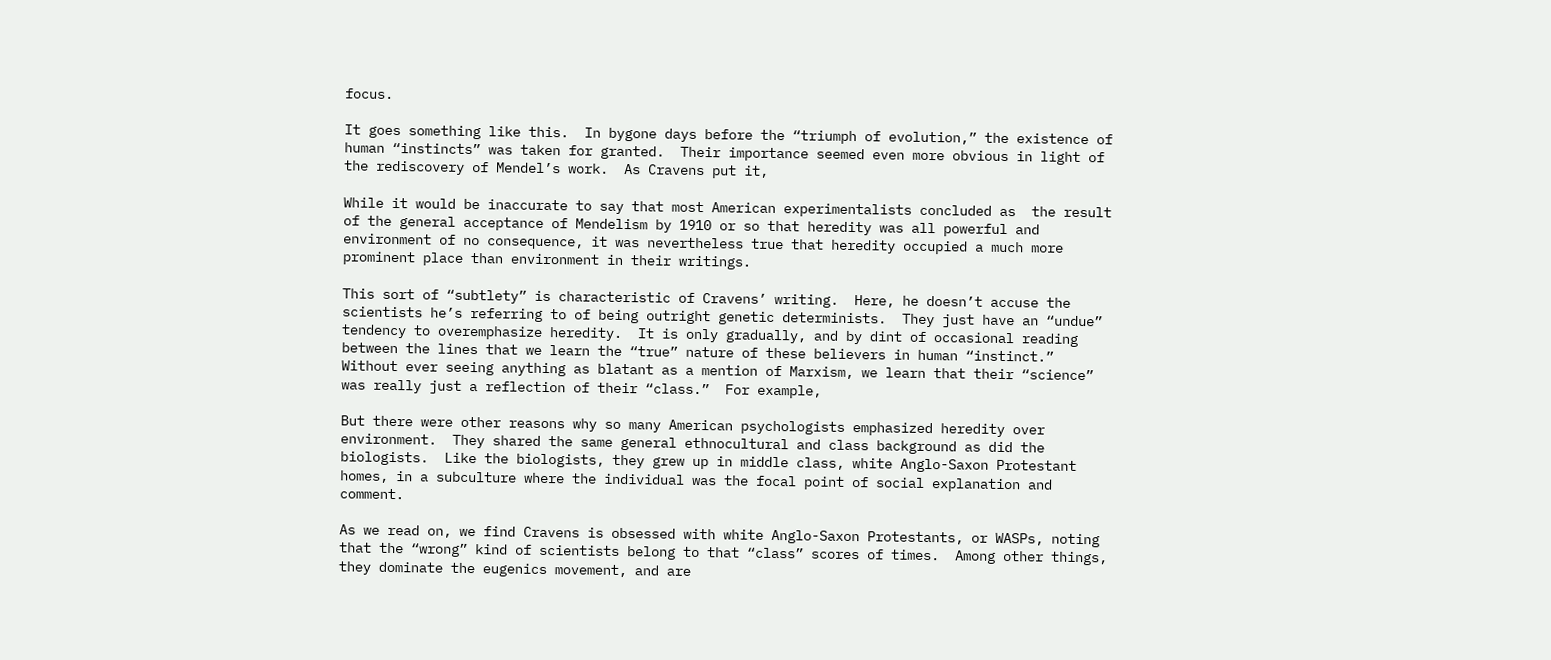focus.

It goes something like this.  In bygone days before the “triumph of evolution,” the existence of human “instincts” was taken for granted.  Their importance seemed even more obvious in light of the rediscovery of Mendel’s work.  As Cravens put it,

While it would be inaccurate to say that most American experimentalists concluded as  the result of the general acceptance of Mendelism by 1910 or so that heredity was all powerful and environment of no consequence, it was nevertheless true that heredity occupied a much more prominent place than environment in their writings.

This sort of “subtlety” is characteristic of Cravens’ writing.  Here, he doesn’t accuse the scientists he’s referring to of being outright genetic determinists.  They just have an “undue” tendency to overemphasize heredity.  It is only gradually, and by dint of occasional reading between the lines that we learn the “true” nature of these believers in human “instinct.”  Without ever seeing anything as blatant as a mention of Marxism, we learn that their “science” was really just a reflection of their “class.”  For example,

But there were other reasons why so many American psychologists emphasized heredity over environment.  They shared the same general ethnocultural and class background as did the biologists.  Like the biologists, they grew up in middle class, white Anglo-Saxon Protestant homes, in a subculture where the individual was the focal point of social explanation and comment.

As we read on, we find Cravens is obsessed with white Anglo-Saxon Protestants, or WASPs, noting that the “wrong” kind of scientists belong to that “class” scores of times.  Among other things, they dominate the eugenics movement, and are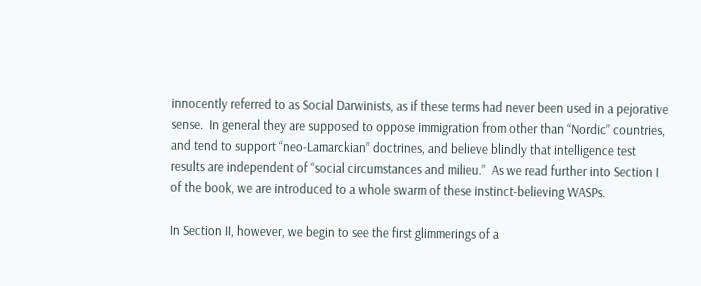innocently referred to as Social Darwinists, as if these terms had never been used in a pejorative sense.  In general they are supposed to oppose immigration from other than “Nordic” countries, and tend to support “neo-Lamarckian” doctrines, and believe blindly that intelligence test results are independent of “social circumstances and milieu.”  As we read further into Section I of the book, we are introduced to a whole swarm of these instinct-believing WASPs.

In Section II, however, we begin to see the first glimmerings of a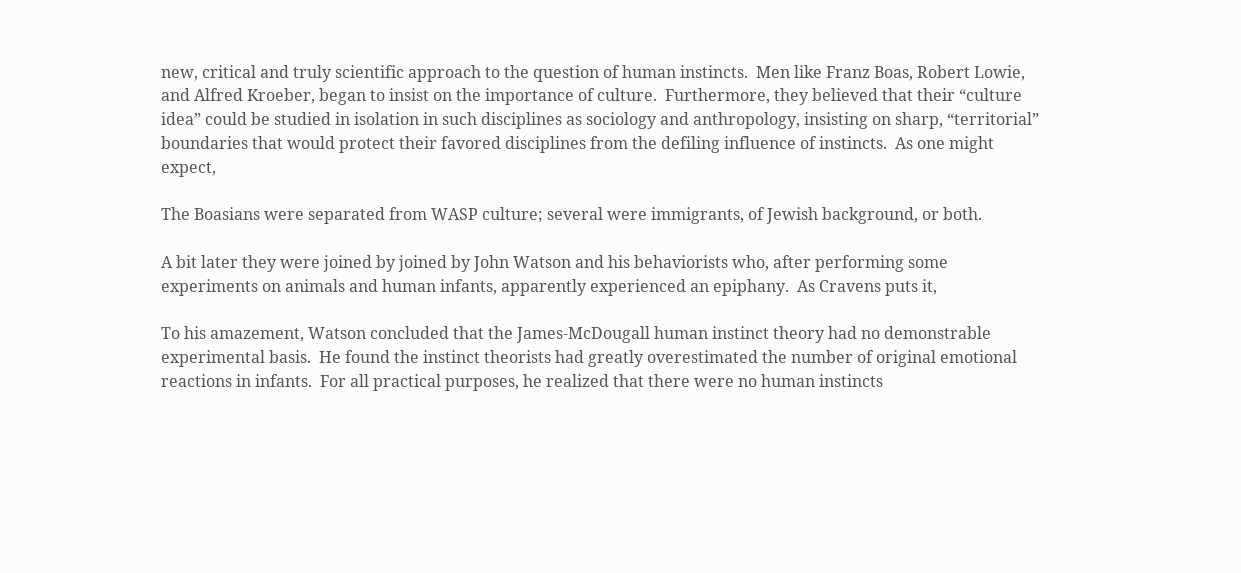new, critical and truly scientific approach to the question of human instincts.  Men like Franz Boas, Robert Lowie, and Alfred Kroeber, began to insist on the importance of culture.  Furthermore, they believed that their “culture idea” could be studied in isolation in such disciplines as sociology and anthropology, insisting on sharp, “territorial” boundaries that would protect their favored disciplines from the defiling influence of instincts.  As one might expect,

The Boasians were separated from WASP culture; several were immigrants, of Jewish background, or both.

A bit later they were joined by joined by John Watson and his behaviorists who, after performing some experiments on animals and human infants, apparently experienced an epiphany.  As Cravens puts it,

To his amazement, Watson concluded that the James-McDougall human instinct theory had no demonstrable experimental basis.  He found the instinct theorists had greatly overestimated the number of original emotional reactions in infants.  For all practical purposes, he realized that there were no human instincts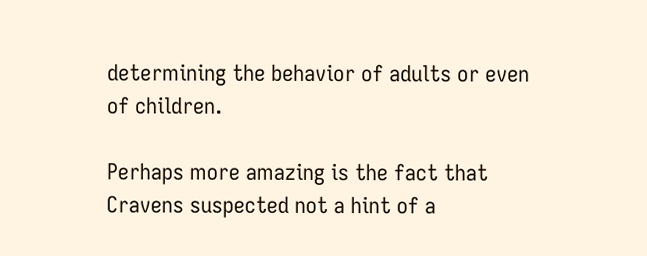determining the behavior of adults or even of children.

Perhaps more amazing is the fact that Cravens suspected not a hint of a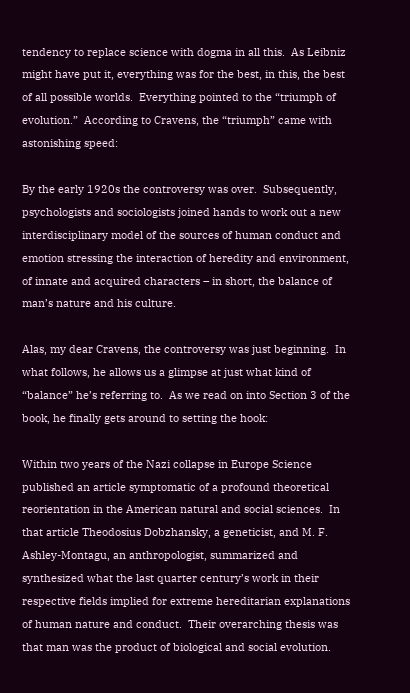tendency to replace science with dogma in all this.  As Leibniz might have put it, everything was for the best, in this, the best of all possible worlds.  Everything pointed to the “triumph of evolution.”  According to Cravens, the “triumph” came with astonishing speed:

By the early 1920s the controversy was over.  Subsequently, psychologists and sociologists joined hands to work out a new interdisciplinary model of the sources of human conduct and emotion stressing the interaction of heredity and environment, of innate and acquired characters – in short, the balance of man’s nature and his culture.

Alas, my dear Cravens, the controversy was just beginning.  In what follows, he allows us a glimpse at just what kind of “balance” he’s referring to.  As we read on into Section 3 of the book, he finally gets around to setting the hook:

Within two years of the Nazi collapse in Europe Science published an article symptomatic of a profound theoretical reorientation in the American natural and social sciences.  In that article Theodosius Dobzhansky, a geneticist, and M. F. Ashley-Montagu, an anthropologist, summarized and synthesized what the last quarter century’s work in their respective fields implied for extreme hereditarian explanations of human nature and conduct.  Their overarching thesis was that man was the product of biological and social evolution.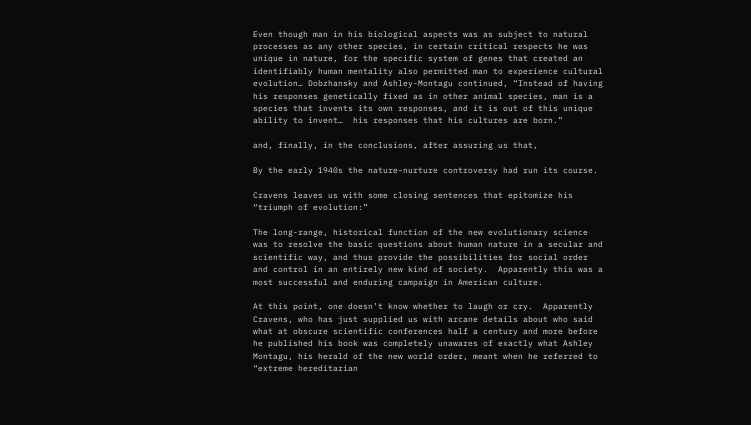Even though man in his biological aspects was as subject to natural processes as any other species, in certain critical respects he was unique in nature, for the specific system of genes that created an identifiably human mentality also permitted man to experience cultural evolution… Dobzhansky and Ashley-Montagu continued, “Instead of having his responses genetically fixed as in other animal species, man is a species that invents its own responses, and it is out of this unique ability to invent…  his responses that his cultures are born.”

and, finally, in the conclusions, after assuring us that,

By the early 1940s the nature-nurture controversy had run its course.

Cravens leaves us with some closing sentences that epitomize his “triumph of evolution:”

The long-range, historical function of the new evolutionary science was to resolve the basic questions about human nature in a secular and scientific way, and thus provide the possibilities for social order and control in an entirely new kind of society.  Apparently this was a most successful and enduring campaign in American culture.

At this point, one doesn’t know whether to laugh or cry.  Apparently Cravens, who has just supplied us with arcane details about who said what at obscure scientific conferences half a century and more before he published his book was completely unawares of exactly what Ashley Montagu, his herald of the new world order, meant when he referred to “extreme hereditarian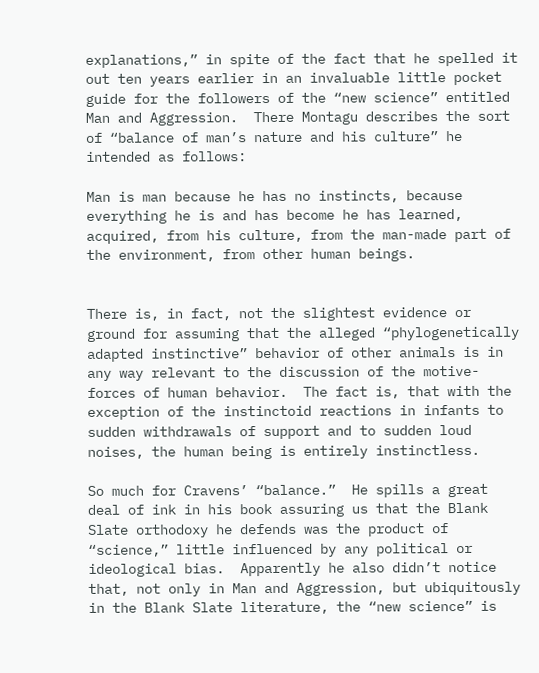explanations,” in spite of the fact that he spelled it out ten years earlier in an invaluable little pocket guide for the followers of the “new science” entitled Man and Aggression.  There Montagu describes the sort of “balance of man’s nature and his culture” he intended as follows:

Man is man because he has no instincts, because everything he is and has become he has learned, acquired, from his culture, from the man-made part of the environment, from other human beings.


There is, in fact, not the slightest evidence or ground for assuming that the alleged “phylogenetically adapted instinctive” behavior of other animals is in any way relevant to the discussion of the motive-forces of human behavior.  The fact is, that with the exception of the instinctoid reactions in infants to sudden withdrawals of support and to sudden loud noises, the human being is entirely instinctless.

So much for Cravens’ “balance.”  He spills a great deal of ink in his book assuring us that the Blank Slate orthodoxy he defends was the product of “science,” little influenced by any political or ideological bias.  Apparently he also didn’t notice that, not only in Man and Aggression, but ubiquitously in the Blank Slate literature, the “new science” is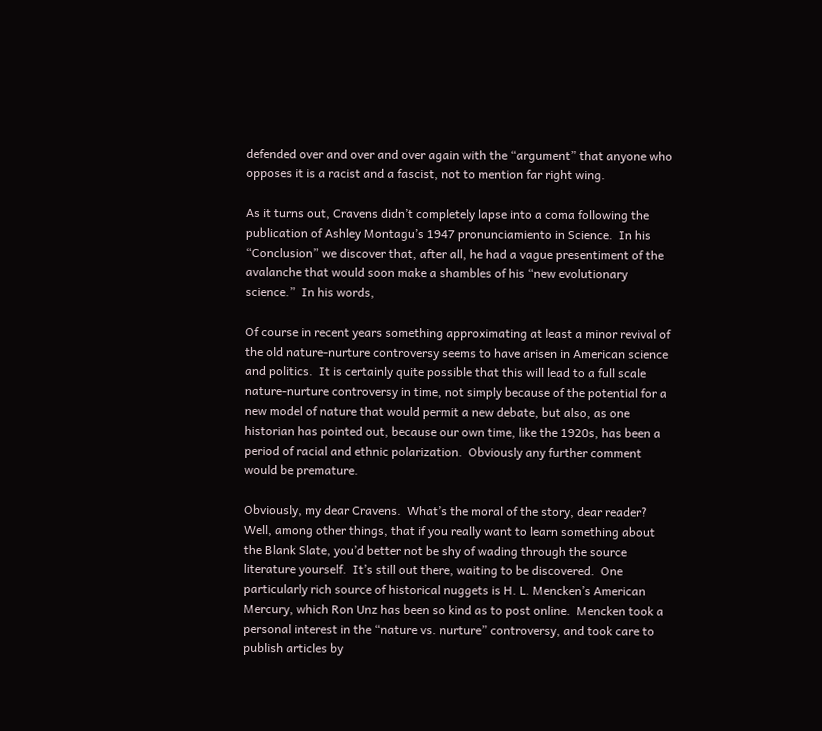defended over and over and over again with the “argument” that anyone who opposes it is a racist and a fascist, not to mention far right wing.

As it turns out, Cravens didn’t completely lapse into a coma following the publication of Ashley Montagu’s 1947 pronunciamiento in Science.  In his “Conclusion” we discover that, after all, he had a vague presentiment of the avalanche that would soon make a shambles of his “new evolutionary science.”  In his words,

Of course in recent years something approximating at least a minor revival of the old nature-nurture controversy seems to have arisen in American science and politics.  It is certainly quite possible that this will lead to a full scale nature-nurture controversy in time, not simply because of the potential for a new model of nature that would permit a new debate, but also, as one historian has pointed out, because our own time, like the 1920s, has been a period of racial and ethnic polarization.  Obviously any further comment would be premature.

Obviously, my dear Cravens.  What’s the moral of the story, dear reader?   Well, among other things, that if you really want to learn something about the Blank Slate, you’d better not be shy of wading through the source literature yourself.  It’s still out there, waiting to be discovered.  One particularly rich source of historical nuggets is H. L. Mencken’s American Mercury, which Ron Unz has been so kind as to post online.  Mencken took a personal interest in the “nature vs. nurture” controversy, and took care to publish articles by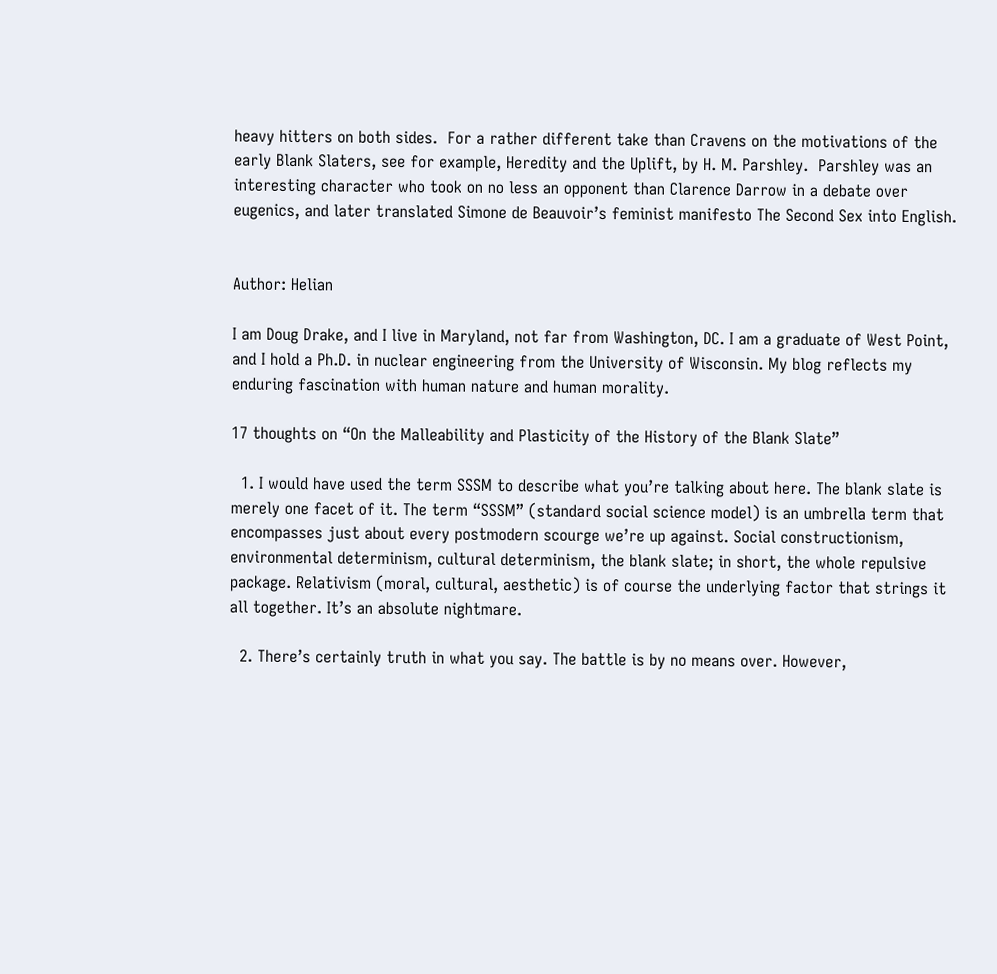heavy hitters on both sides.  For a rather different take than Cravens on the motivations of the early Blank Slaters, see for example, Heredity and the Uplift, by H. M. Parshley.  Parshley was an interesting character who took on no less an opponent than Clarence Darrow in a debate over eugenics, and later translated Simone de Beauvoir’s feminist manifesto The Second Sex into English.


Author: Helian

I am Doug Drake, and I live in Maryland, not far from Washington, DC. I am a graduate of West Point, and I hold a Ph.D. in nuclear engineering from the University of Wisconsin. My blog reflects my enduring fascination with human nature and human morality.

17 thoughts on “On the Malleability and Plasticity of the History of the Blank Slate”

  1. I would have used the term SSSM to describe what you’re talking about here. The blank slate is merely one facet of it. The term “SSSM” (standard social science model) is an umbrella term that encompasses just about every postmodern scourge we’re up against. Social constructionism, environmental determinism, cultural determinism, the blank slate; in short, the whole repulsive package. Relativism (moral, cultural, aesthetic) is of course the underlying factor that strings it all together. It’s an absolute nightmare.

  2. There’s certainly truth in what you say. The battle is by no means over. However,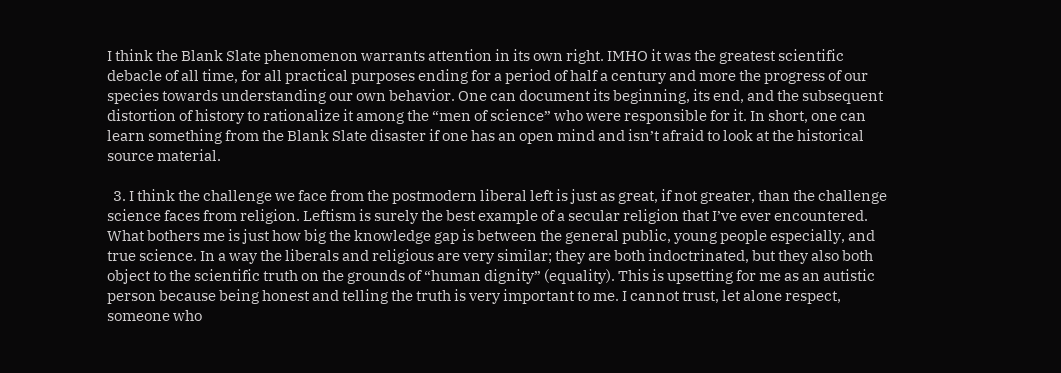I think the Blank Slate phenomenon warrants attention in its own right. IMHO it was the greatest scientific debacle of all time, for all practical purposes ending for a period of half a century and more the progress of our species towards understanding our own behavior. One can document its beginning, its end, and the subsequent distortion of history to rationalize it among the “men of science” who were responsible for it. In short, one can learn something from the Blank Slate disaster if one has an open mind and isn’t afraid to look at the historical source material.

  3. I think the challenge we face from the postmodern liberal left is just as great, if not greater, than the challenge science faces from religion. Leftism is surely the best example of a secular religion that I’ve ever encountered. What bothers me is just how big the knowledge gap is between the general public, young people especially, and true science. In a way the liberals and religious are very similar; they are both indoctrinated, but they also both object to the scientific truth on the grounds of “human dignity” (equality). This is upsetting for me as an autistic person because being honest and telling the truth is very important to me. I cannot trust, let alone respect, someone who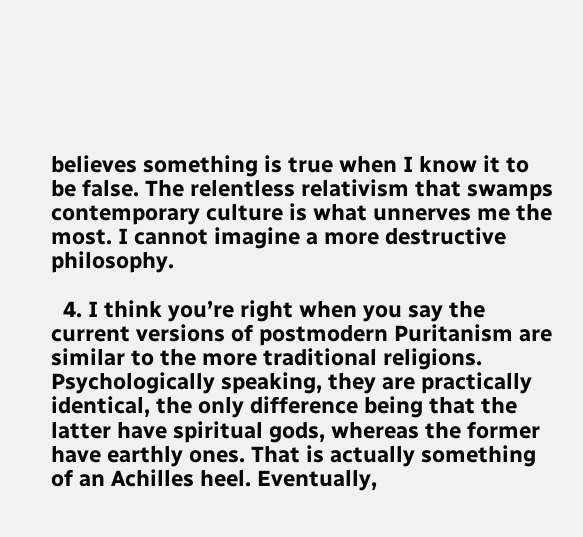believes something is true when I know it to be false. The relentless relativism that swamps contemporary culture is what unnerves me the most. I cannot imagine a more destructive philosophy.

  4. I think you’re right when you say the current versions of postmodern Puritanism are similar to the more traditional religions. Psychologically speaking, they are practically identical, the only difference being that the latter have spiritual gods, whereas the former have earthly ones. That is actually something of an Achilles heel. Eventually,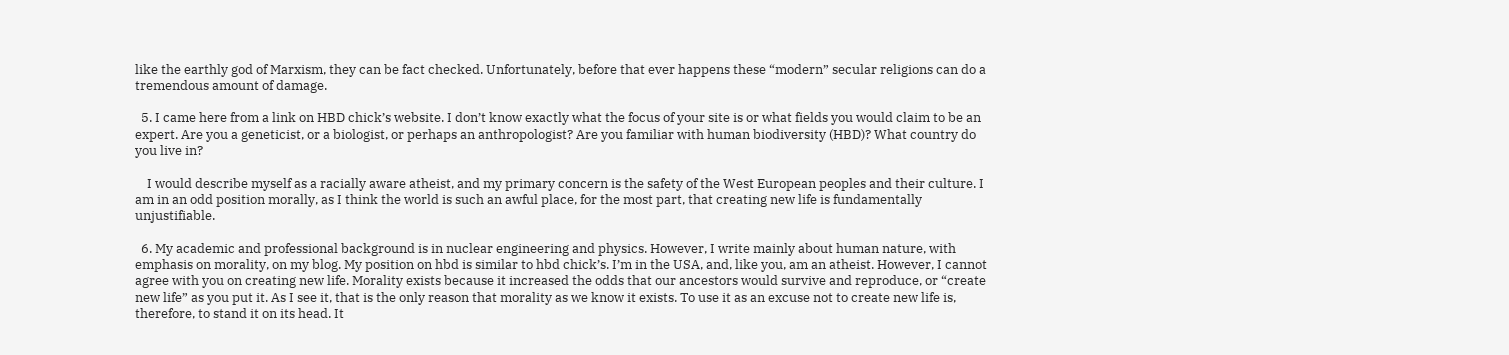like the earthly god of Marxism, they can be fact checked. Unfortunately, before that ever happens these “modern” secular religions can do a tremendous amount of damage.

  5. I came here from a link on HBD chick’s website. I don’t know exactly what the focus of your site is or what fields you would claim to be an expert. Are you a geneticist, or a biologist, or perhaps an anthropologist? Are you familiar with human biodiversity (HBD)? What country do you live in?

    I would describe myself as a racially aware atheist, and my primary concern is the safety of the West European peoples and their culture. I am in an odd position morally, as I think the world is such an awful place, for the most part, that creating new life is fundamentally unjustifiable.

  6. My academic and professional background is in nuclear engineering and physics. However, I write mainly about human nature, with emphasis on morality, on my blog. My position on hbd is similar to hbd chick’s. I’m in the USA, and, like you, am an atheist. However, I cannot agree with you on creating new life. Morality exists because it increased the odds that our ancestors would survive and reproduce, or “create new life” as you put it. As I see it, that is the only reason that morality as we know it exists. To use it as an excuse not to create new life is, therefore, to stand it on its head. It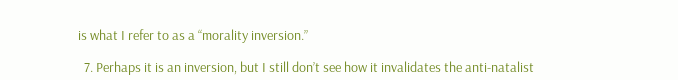is what I refer to as a “morality inversion.”

  7. Perhaps it is an inversion, but I still don’t see how it invalidates the anti-natalist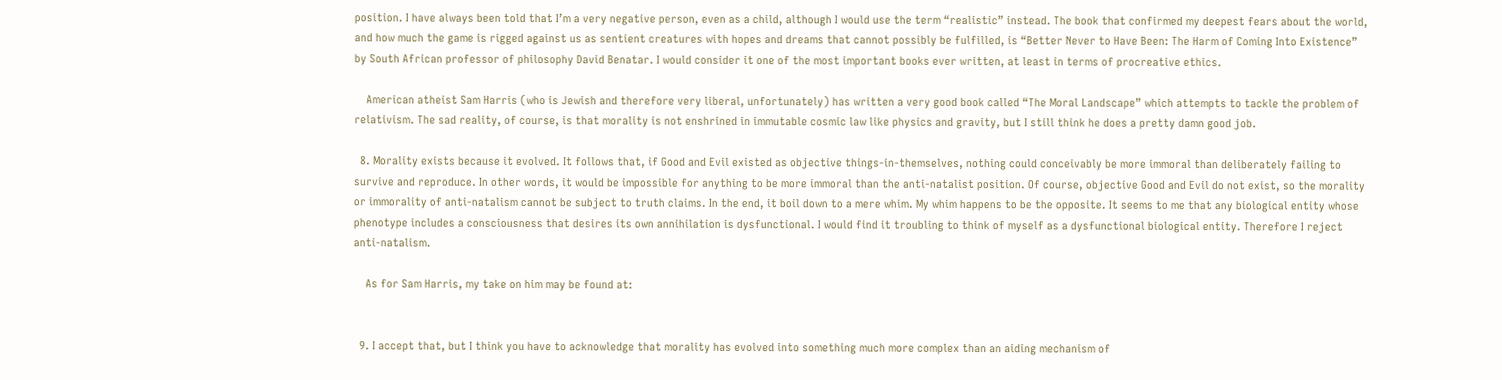position. I have always been told that I’m a very negative person, even as a child, although I would use the term “realistic” instead. The book that confirmed my deepest fears about the world, and how much the game is rigged against us as sentient creatures with hopes and dreams that cannot possibly be fulfilled, is “Better Never to Have Been: The Harm of Coming Into Existence” by South African professor of philosophy David Benatar. I would consider it one of the most important books ever written, at least in terms of procreative ethics.

    American atheist Sam Harris (who is Jewish and therefore very liberal, unfortunately) has written a very good book called “The Moral Landscape” which attempts to tackle the problem of relativism. The sad reality, of course, is that morality is not enshrined in immutable cosmic law like physics and gravity, but I still think he does a pretty damn good job.

  8. Morality exists because it evolved. It follows that, if Good and Evil existed as objective things-in-themselves, nothing could conceivably be more immoral than deliberately failing to survive and reproduce. In other words, it would be impossible for anything to be more immoral than the anti-natalist position. Of course, objective Good and Evil do not exist, so the morality or immorality of anti-natalism cannot be subject to truth claims. In the end, it boil down to a mere whim. My whim happens to be the opposite. It seems to me that any biological entity whose phenotype includes a consciousness that desires its own annihilation is dysfunctional. I would find it troubling to think of myself as a dysfunctional biological entity. Therefore I reject anti-natalism.

    As for Sam Harris, my take on him may be found at:


  9. I accept that, but I think you have to acknowledge that morality has evolved into something much more complex than an aiding mechanism of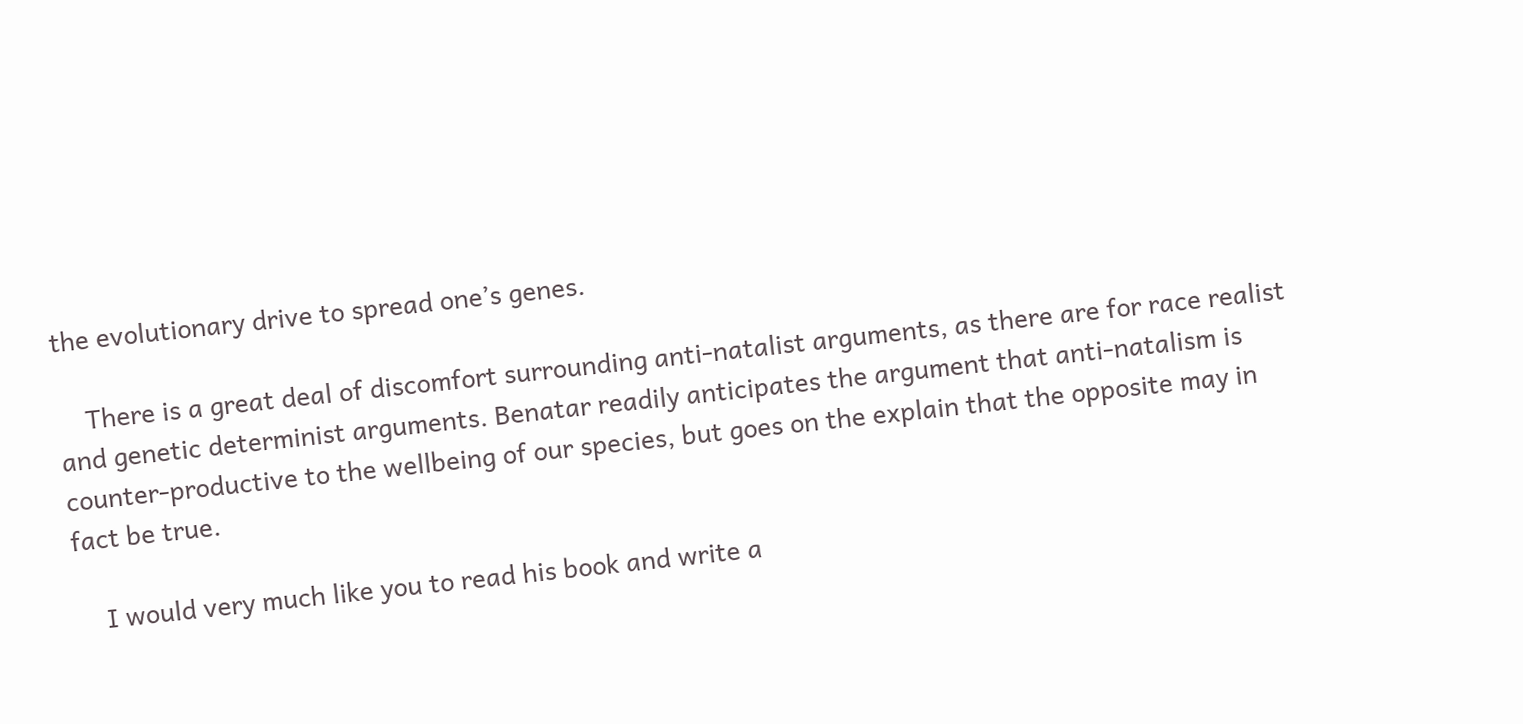the evolutionary drive to spread one’s genes.

    There is a great deal of discomfort surrounding anti-natalist arguments, as there are for race realist and genetic determinist arguments. Benatar readily anticipates the argument that anti-natalism is counter-productive to the wellbeing of our species, but goes on the explain that the opposite may in fact be true.

    I would very much like you to read his book and write a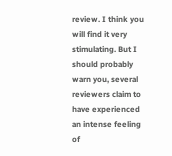review. I think you will find it very stimulating. But I should probably warn you, several reviewers claim to have experienced an intense feeling of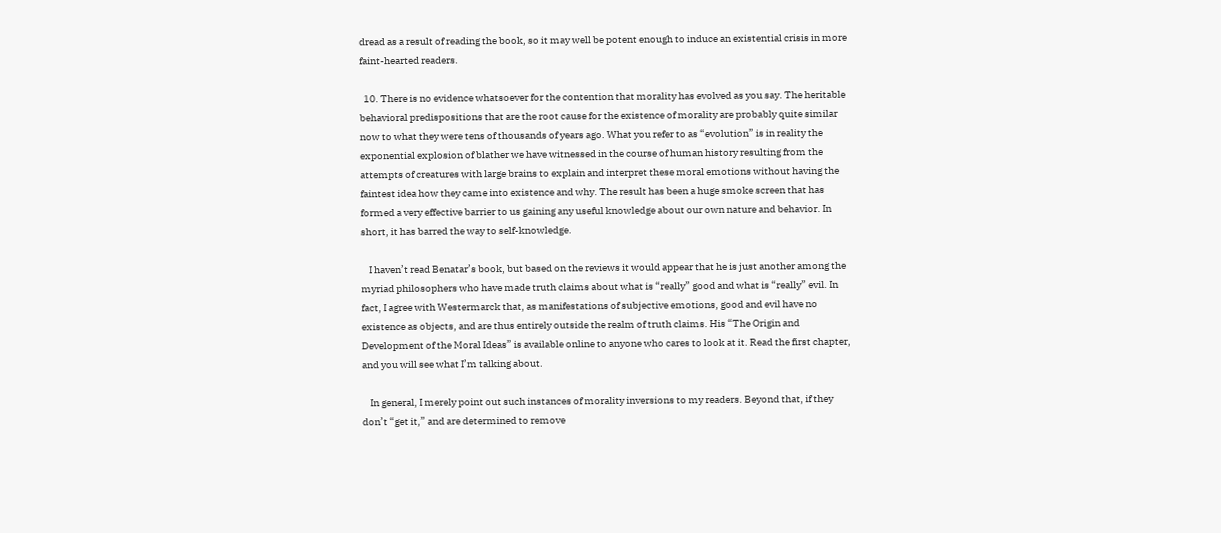dread as a result of reading the book, so it may well be potent enough to induce an existential crisis in more faint-hearted readers.

  10. There is no evidence whatsoever for the contention that morality has evolved as you say. The heritable behavioral predispositions that are the root cause for the existence of morality are probably quite similar now to what they were tens of thousands of years ago. What you refer to as “evolution” is in reality the exponential explosion of blather we have witnessed in the course of human history resulting from the attempts of creatures with large brains to explain and interpret these moral emotions without having the faintest idea how they came into existence and why. The result has been a huge smoke screen that has formed a very effective barrier to us gaining any useful knowledge about our own nature and behavior. In short, it has barred the way to self-knowledge.

    I haven’t read Benatar’s book, but based on the reviews it would appear that he is just another among the myriad philosophers who have made truth claims about what is “really” good and what is “really” evil. In fact, I agree with Westermarck that, as manifestations of subjective emotions, good and evil have no existence as objects, and are thus entirely outside the realm of truth claims. His “The Origin and Development of the Moral Ideas” is available online to anyone who cares to look at it. Read the first chapter, and you will see what I’m talking about.

    In general, I merely point out such instances of morality inversions to my readers. Beyond that, if they don’t “get it,” and are determined to remove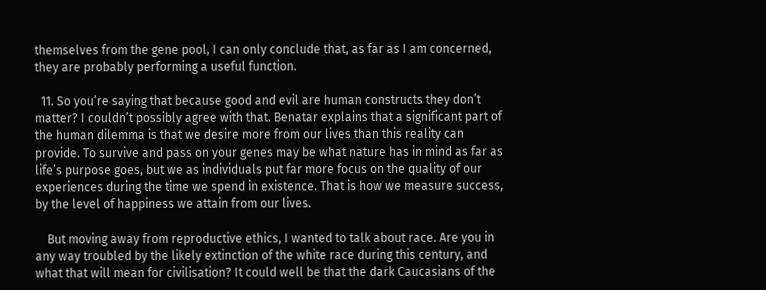themselves from the gene pool, I can only conclude that, as far as I am concerned, they are probably performing a useful function.

  11. So you’re saying that because good and evil are human constructs they don’t matter? I couldn’t possibly agree with that. Benatar explains that a significant part of the human dilemma is that we desire more from our lives than this reality can provide. To survive and pass on your genes may be what nature has in mind as far as life’s purpose goes, but we as individuals put far more focus on the quality of our experiences during the time we spend in existence. That is how we measure success, by the level of happiness we attain from our lives.

    But moving away from reproductive ethics, I wanted to talk about race. Are you in any way troubled by the likely extinction of the white race during this century, and what that will mean for civilisation? It could well be that the dark Caucasians of the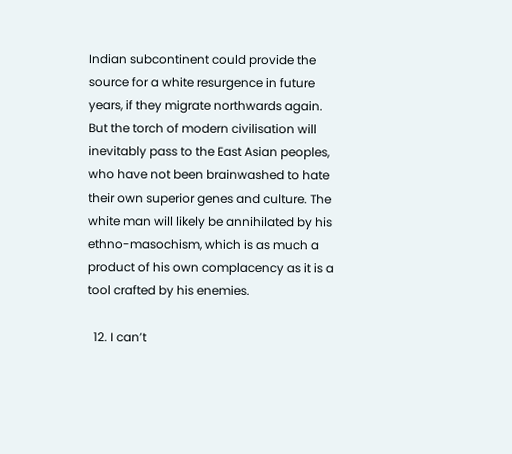Indian subcontinent could provide the source for a white resurgence in future years, if they migrate northwards again. But the torch of modern civilisation will inevitably pass to the East Asian peoples, who have not been brainwashed to hate their own superior genes and culture. The white man will likely be annihilated by his ethno-masochism, which is as much a product of his own complacency as it is a tool crafted by his enemies.

  12. I can’t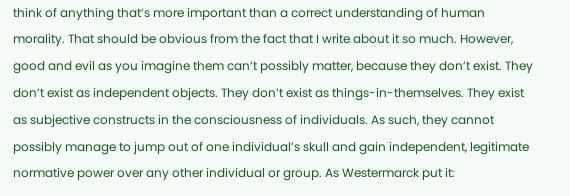think of anything that’s more important than a correct understanding of human morality. That should be obvious from the fact that I write about it so much. However, good and evil as you imagine them can’t possibly matter, because they don’t exist. They don’t exist as independent objects. They don’t exist as things-in-themselves. They exist as subjective constructs in the consciousness of individuals. As such, they cannot possibly manage to jump out of one individual’s skull and gain independent, legitimate normative power over any other individual or group. As Westermarck put it: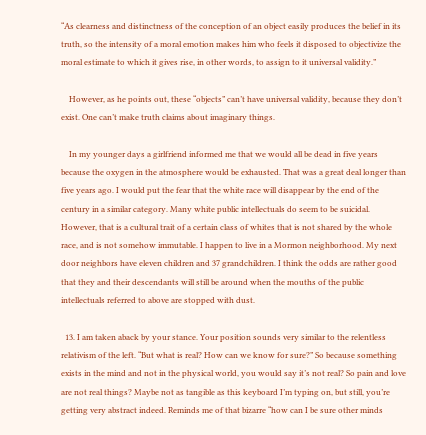“As clearness and distinctness of the conception of an object easily produces the belief in its truth, so the intensity of a moral emotion makes him who feels it disposed to objectivize the moral estimate to which it gives rise, in other words, to assign to it universal validity.”

    However, as he points out, these “objects” can’t have universal validity, because they don’t exist. One can’t make truth claims about imaginary things.

    In my younger days a girlfriend informed me that we would all be dead in five years because the oxygen in the atmosphere would be exhausted. That was a great deal longer than five years ago. I would put the fear that the white race will disappear by the end of the century in a similar category. Many white public intellectuals do seem to be suicidal. However, that is a cultural trait of a certain class of whites that is not shared by the whole race, and is not somehow immutable. I happen to live in a Mormon neighborhood. My next door neighbors have eleven children and 37 grandchildren. I think the odds are rather good that they and their descendants will still be around when the mouths of the public intellectuals referred to above are stopped with dust.

  13. I am taken aback by your stance. Your position sounds very similar to the relentless relativism of the left. “But what is real? How can we know for sure?” So because something exists in the mind and not in the physical world, you would say it’s not real? So pain and love are not real things? Maybe not as tangible as this keyboard I’m typing on, but still, you’re getting very abstract indeed. Reminds me of that bizarre “how can I be sure other minds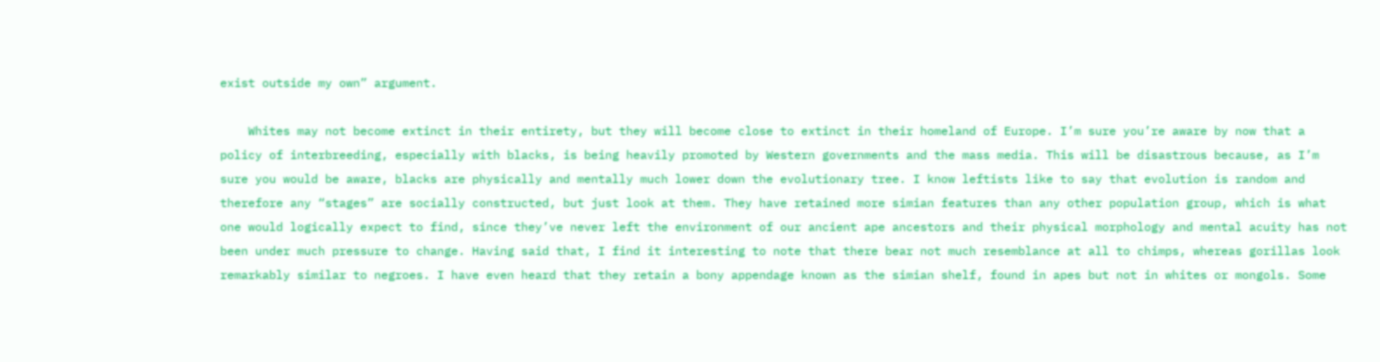exist outside my own” argument.

    Whites may not become extinct in their entirety, but they will become close to extinct in their homeland of Europe. I’m sure you’re aware by now that a policy of interbreeding, especially with blacks, is being heavily promoted by Western governments and the mass media. This will be disastrous because, as I’m sure you would be aware, blacks are physically and mentally much lower down the evolutionary tree. I know leftists like to say that evolution is random and therefore any “stages” are socially constructed, but just look at them. They have retained more simian features than any other population group, which is what one would logically expect to find, since they’ve never left the environment of our ancient ape ancestors and their physical morphology and mental acuity has not been under much pressure to change. Having said that, I find it interesting to note that there bear not much resemblance at all to chimps, whereas gorillas look remarkably similar to negroes. I have even heard that they retain a bony appendage known as the simian shelf, found in apes but not in whites or mongols. Some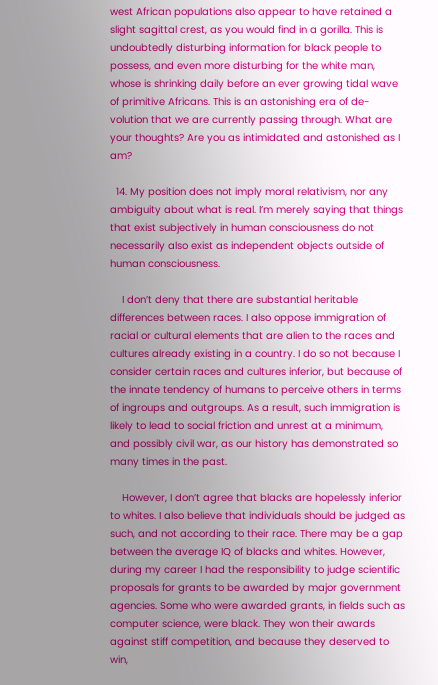west African populations also appear to have retained a slight sagittal crest, as you would find in a gorilla. This is undoubtedly disturbing information for black people to possess, and even more disturbing for the white man, whose is shrinking daily before an ever growing tidal wave of primitive Africans. This is an astonishing era of de-volution that we are currently passing through. What are your thoughts? Are you as intimidated and astonished as I am?

  14. My position does not imply moral relativism, nor any ambiguity about what is real. I’m merely saying that things that exist subjectively in human consciousness do not necessarily also exist as independent objects outside of human consciousness.

    I don’t deny that there are substantial heritable differences between races. I also oppose immigration of racial or cultural elements that are alien to the races and cultures already existing in a country. I do so not because I consider certain races and cultures inferior, but because of the innate tendency of humans to perceive others in terms of ingroups and outgroups. As a result, such immigration is likely to lead to social friction and unrest at a minimum, and possibly civil war, as our history has demonstrated so many times in the past.

    However, I don’t agree that blacks are hopelessly inferior to whites. I also believe that individuals should be judged as such, and not according to their race. There may be a gap between the average IQ of blacks and whites. However, during my career I had the responsibility to judge scientific proposals for grants to be awarded by major government agencies. Some who were awarded grants, in fields such as computer science, were black. They won their awards against stiff competition, and because they deserved to win,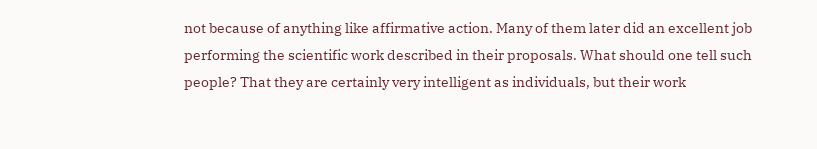not because of anything like affirmative action. Many of them later did an excellent job performing the scientific work described in their proposals. What should one tell such people? That they are certainly very intelligent as individuals, but their work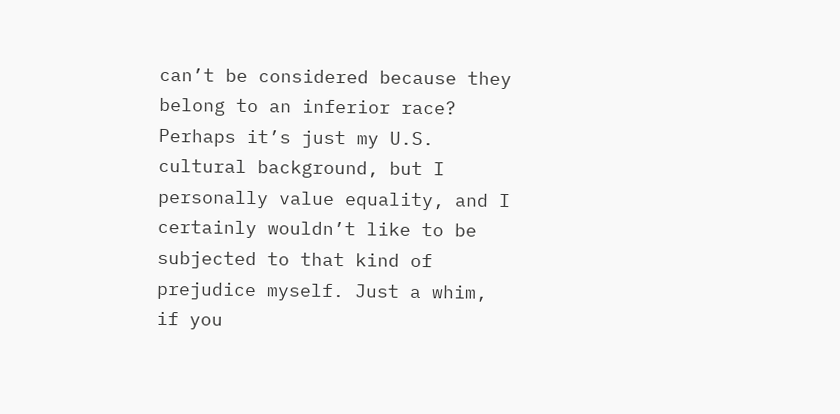can’t be considered because they belong to an inferior race? Perhaps it’s just my U.S. cultural background, but I personally value equality, and I certainly wouldn’t like to be subjected to that kind of prejudice myself. Just a whim, if you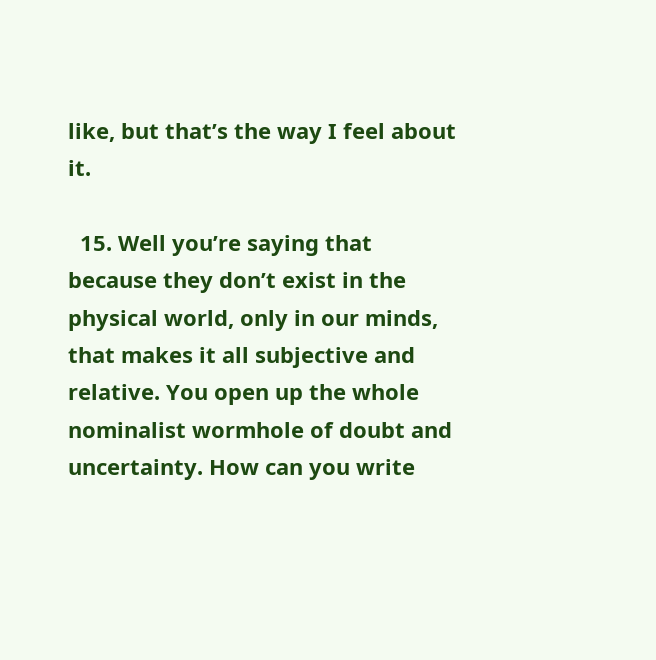like, but that’s the way I feel about it.

  15. Well you’re saying that because they don’t exist in the physical world, only in our minds, that makes it all subjective and relative. You open up the whole nominalist wormhole of doubt and uncertainty. How can you write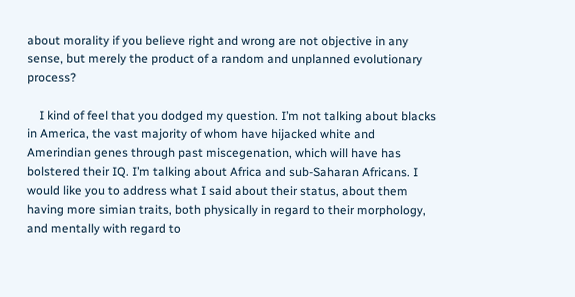about morality if you believe right and wrong are not objective in any sense, but merely the product of a random and unplanned evolutionary process?

    I kind of feel that you dodged my question. I’m not talking about blacks in America, the vast majority of whom have hijacked white and Amerindian genes through past miscegenation, which will have has bolstered their IQ. I’m talking about Africa and sub-Saharan Africans. I would like you to address what I said about their status, about them having more simian traits, both physically in regard to their morphology, and mentally with regard to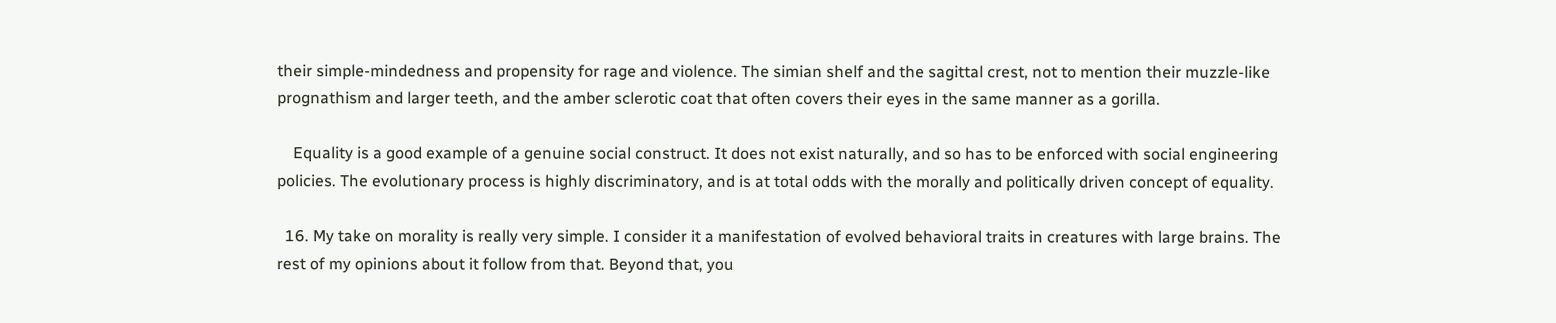their simple-mindedness and propensity for rage and violence. The simian shelf and the sagittal crest, not to mention their muzzle-like prognathism and larger teeth, and the amber sclerotic coat that often covers their eyes in the same manner as a gorilla.

    Equality is a good example of a genuine social construct. It does not exist naturally, and so has to be enforced with social engineering policies. The evolutionary process is highly discriminatory, and is at total odds with the morally and politically driven concept of equality.

  16. My take on morality is really very simple. I consider it a manifestation of evolved behavioral traits in creatures with large brains. The rest of my opinions about it follow from that. Beyond that, you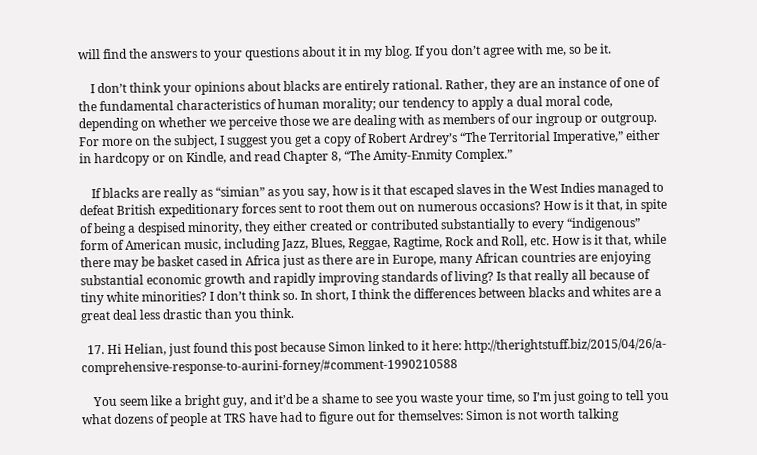will find the answers to your questions about it in my blog. If you don’t agree with me, so be it.

    I don’t think your opinions about blacks are entirely rational. Rather, they are an instance of one of the fundamental characteristics of human morality; our tendency to apply a dual moral code, depending on whether we perceive those we are dealing with as members of our ingroup or outgroup. For more on the subject, I suggest you get a copy of Robert Ardrey’s “The Territorial Imperative,” either in hardcopy or on Kindle, and read Chapter 8, “The Amity-Enmity Complex.”

    If blacks are really as “simian” as you say, how is it that escaped slaves in the West Indies managed to defeat British expeditionary forces sent to root them out on numerous occasions? How is it that, in spite of being a despised minority, they either created or contributed substantially to every “indigenous” form of American music, including Jazz, Blues, Reggae, Ragtime, Rock and Roll, etc. How is it that, while there may be basket cased in Africa just as there are in Europe, many African countries are enjoying substantial economic growth and rapidly improving standards of living? Is that really all because of tiny white minorities? I don’t think so. In short, I think the differences between blacks and whites are a great deal less drastic than you think.

  17. Hi Helian, just found this post because Simon linked to it here: http://therightstuff.biz/2015/04/26/a-comprehensive-response-to-aurini-forney/#comment-1990210588

    You seem like a bright guy, and it’d be a shame to see you waste your time, so I’m just going to tell you what dozens of people at TRS have had to figure out for themselves: Simon is not worth talking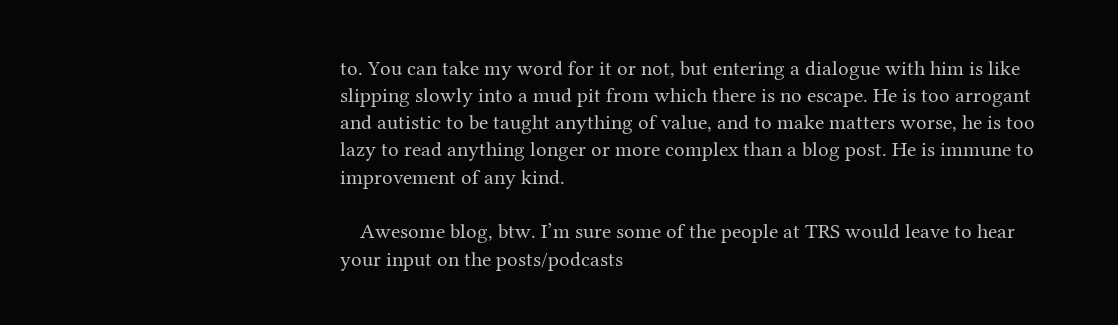to. You can take my word for it or not, but entering a dialogue with him is like slipping slowly into a mud pit from which there is no escape. He is too arrogant and autistic to be taught anything of value, and to make matters worse, he is too lazy to read anything longer or more complex than a blog post. He is immune to improvement of any kind.

    Awesome blog, btw. I’m sure some of the people at TRS would leave to hear your input on the posts/podcasts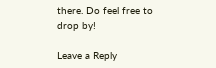there. Do feel free to drop by!

Leave a Reply